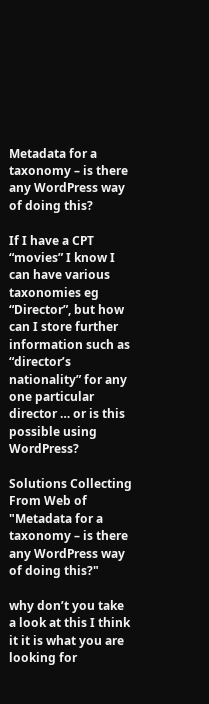Metadata for a taxonomy – is there any WordPress way of doing this?

If I have a CPT “movies” I know I can have various taxonomies eg “Director”, but how can I store further information such as “director’s nationality” for any one particular director … or is this possible using WordPress?

Solutions Collecting From Web of "Metadata for a taxonomy – is there any WordPress way of doing this?"

why don’t you take a look at this I think it it is what you are looking for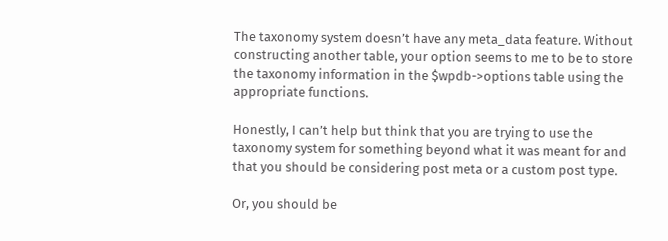The taxonomy system doesn’t have any meta_data feature. Without constructing another table, your option seems to me to be to store the taxonomy information in the $wpdb->options table using the appropriate functions.

Honestly, I can’t help but think that you are trying to use the taxonomy system for something beyond what it was meant for and that you should be considering post meta or a custom post type.

Or, you should be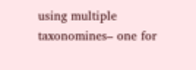using multiple taxonomines– one for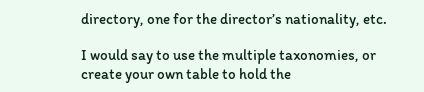directory, one for the director’s nationality, etc.

I would say to use the multiple taxonomies, or create your own table to hold the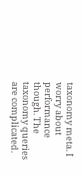taxonomy meta. I worry about performance though. The taxonomy queries are complicated.